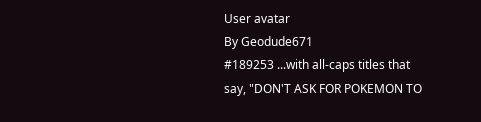User avatar
By Geodude671
#189253 ...with all-caps titles that say, "DON'T ASK FOR POKEMON TO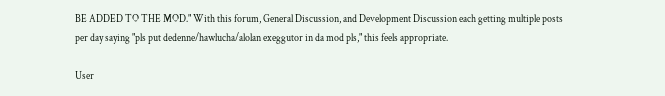BE ADDED TO THE MOD." With this forum, General Discussion, and Development Discussion each getting multiple posts per day saying "pls put dedenne/hawlucha/alolan exeggutor in da mod pls," this feels appropriate.

User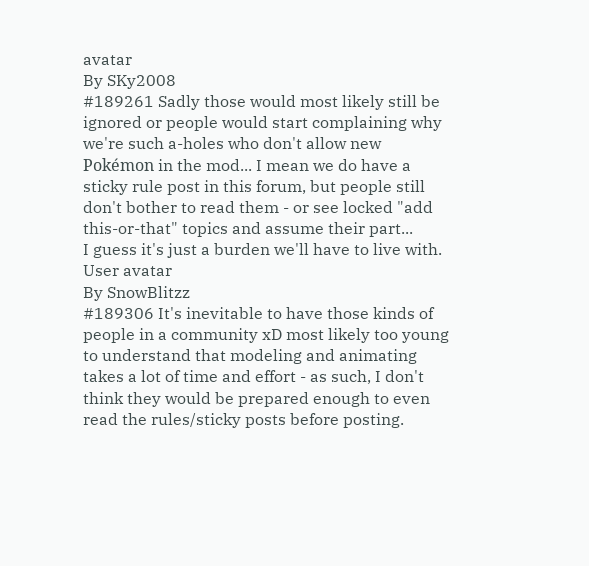avatar
By SKy2008
#189261 Sadly those would most likely still be ignored or people would start complaining why we're such a-holes who don't allow new Pokémon in the mod... I mean we do have a sticky rule post in this forum, but people still don't bother to read them - or see locked "add this-or-that" topics and assume their part...
I guess it's just a burden we'll have to live with.
User avatar
By SnowBlitzz
#189306 It's inevitable to have those kinds of people in a community xD most likely too young to understand that modeling and animating takes a lot of time and effort - as such, I don't think they would be prepared enough to even read the rules/sticky posts before posting.